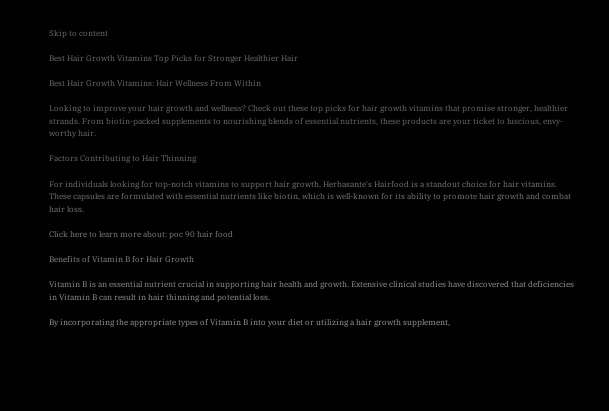Skip to content

Best Hair Growth Vitamins Top Picks for Stronger Healthier Hair

Best Hair Growth Vitamins: Hair Wellness From Within

Looking to improve your hair growth and wellness? Check out these top picks for hair growth vitamins that promise stronger, healthier strands. From biotin-packed supplements to nourishing blends of essential nutrients, these products are your ticket to luscious, envy-worthy hair.

Factors Contributing to Hair Thinning

For individuals looking for top-notch vitamins to support hair growth, Herbasante's Hairfood is a standout choice for hair vitamins.  These capsules are formulated with essential nutrients like biotin, which is well-known for its ability to promote hair growth and combat hair loss.

Click here to learn more about: poc 90 hair food

Benefits of Vitamin B for Hair Growth

Vitamin B is an essential nutrient crucial in supporting hair health and growth. Extensive clinical studies have discovered that deficiencies in Vitamin B can result in hair thinning and potential loss.

By incorporating the appropriate types of Vitamin B into your diet or utilizing a hair growth supplement,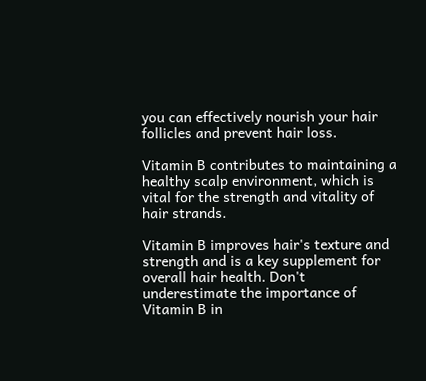you can effectively nourish your hair follicles and prevent hair loss.

Vitamin B contributes to maintaining a healthy scalp environment, which is vital for the strength and vitality of hair strands.

Vitamin B improves hair's texture and strength and is a key supplement for overall hair health. Don't underestimate the importance of Vitamin B in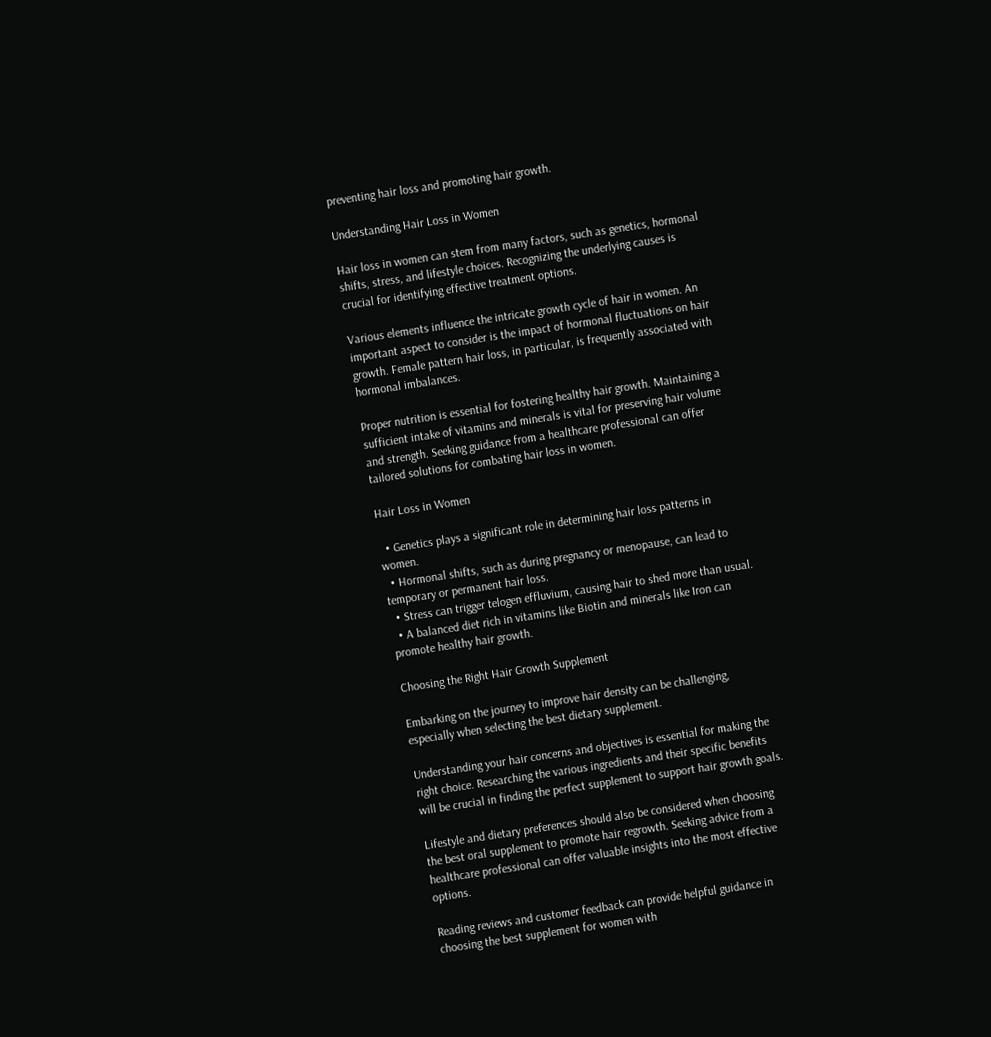preventing hair loss and promoting hair growth.

Understanding Hair Loss in Women

Hair loss in women can stem from many factors, such as genetics, hormonal shifts, stress, and lifestyle choices. Recognizing the underlying causes is crucial for identifying effective treatment options.

Various elements influence the intricate growth cycle of hair in women. An important aspect to consider is the impact of hormonal fluctuations on hair growth. Female pattern hair loss, in particular, is frequently associated with hormonal imbalances.

Proper nutrition is essential for fostering healthy hair growth. Maintaining a sufficient intake of vitamins and minerals is vital for preserving hair volume and strength. Seeking guidance from a healthcare professional can offer tailored solutions for combating hair loss in women.

Hair Loss in Women

  • Genetics plays a significant role in determining hair loss patterns in women.
  • Hormonal shifts, such as during pregnancy or menopause, can lead to temporary or permanent hair loss.
  • Stress can trigger telogen effluvium, causing hair to shed more than usual.
  • A balanced diet rich in vitamins like Biotin and minerals like Iron can promote healthy hair growth.

Choosing the Right Hair Growth Supplement

Embarking on the journey to improve hair density can be challenging, especially when selecting the best dietary supplement.

Understanding your hair concerns and objectives is essential for making the right choice. Researching the various ingredients and their specific benefits will be crucial in finding the perfect supplement to support hair growth goals.

Lifestyle and dietary preferences should also be considered when choosing the best oral supplement to promote hair regrowth. Seeking advice from a healthcare professional can offer valuable insights into the most effective options.

Reading reviews and customer feedback can provide helpful guidance in choosing the best supplement for women with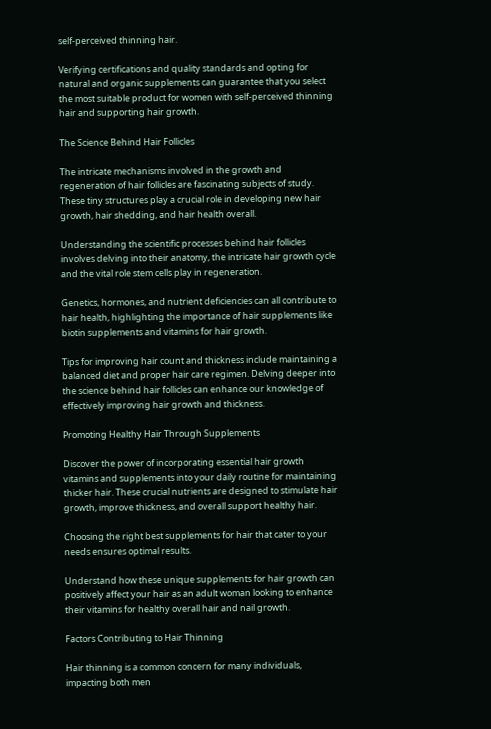self-perceived thinning hair.

Verifying certifications and quality standards and opting for natural and organic supplements can guarantee that you select the most suitable product for women with self-perceived thinning hair and supporting hair growth.

The Science Behind Hair Follicles

The intricate mechanisms involved in the growth and regeneration of hair follicles are fascinating subjects of study. These tiny structures play a crucial role in developing new hair growth, hair shedding, and hair health overall.

Understanding the scientific processes behind hair follicles involves delving into their anatomy, the intricate hair growth cycle and the vital role stem cells play in regeneration.

Genetics, hormones, and nutrient deficiencies can all contribute to hair health, highlighting the importance of hair supplements like biotin supplements and vitamins for hair growth.

Tips for improving hair count and thickness include maintaining a balanced diet and proper hair care regimen. Delving deeper into the science behind hair follicles can enhance our knowledge of effectively improving hair growth and thickness.

Promoting Healthy Hair Through Supplements

Discover the power of incorporating essential hair growth vitamins and supplements into your daily routine for maintaining thicker hair. These crucial nutrients are designed to stimulate hair growth, improve thickness, and overall support healthy hair.

Choosing the right best supplements for hair that cater to your needs ensures optimal results.

Understand how these unique supplements for hair growth can positively affect your hair as an adult woman looking to enhance their vitamins for healthy overall hair and nail growth.

Factors Contributing to Hair Thinning

Hair thinning is a common concern for many individuals, impacting both men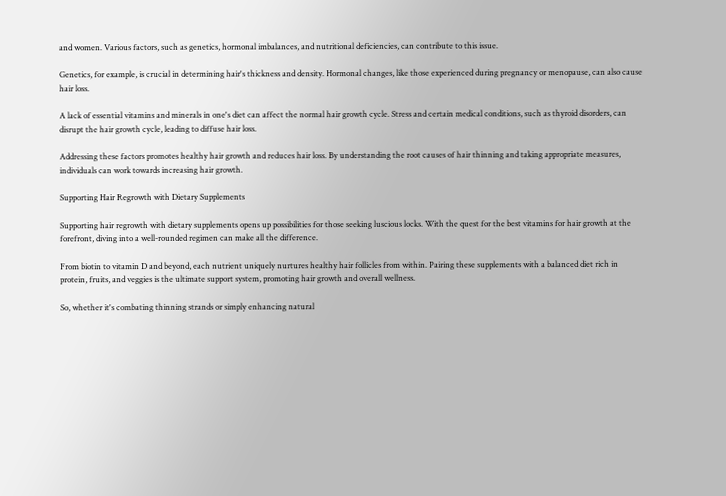and women. Various factors, such as genetics, hormonal imbalances, and nutritional deficiencies, can contribute to this issue.

Genetics, for example, is crucial in determining hair's thickness and density. Hormonal changes, like those experienced during pregnancy or menopause, can also cause hair loss.

A lack of essential vitamins and minerals in one's diet can affect the normal hair growth cycle. Stress and certain medical conditions, such as thyroid disorders, can disrupt the hair growth cycle, leading to diffuse hair loss.

Addressing these factors promotes healthy hair growth and reduces hair loss. By understanding the root causes of hair thinning and taking appropriate measures, individuals can work towards increasing hair growth.

Supporting Hair Regrowth with Dietary Supplements

Supporting hair regrowth with dietary supplements opens up possibilities for those seeking luscious locks. With the quest for the best vitamins for hair growth at the forefront, diving into a well-rounded regimen can make all the difference.

From biotin to vitamin D and beyond, each nutrient uniquely nurtures healthy hair follicles from within. Pairing these supplements with a balanced diet rich in protein, fruits, and veggies is the ultimate support system, promoting hair growth and overall wellness.

So, whether it's combating thinning strands or simply enhancing natural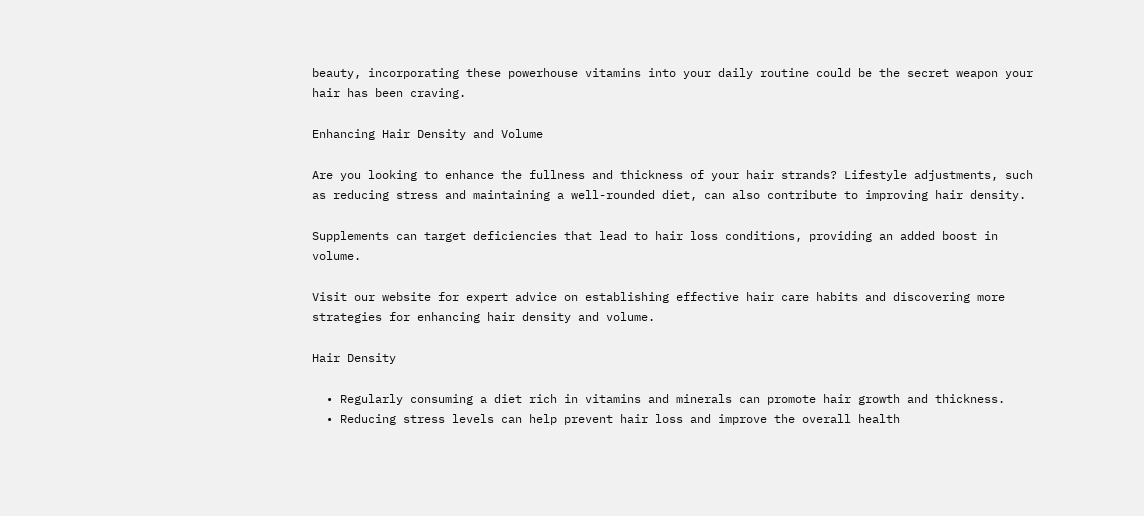beauty, incorporating these powerhouse vitamins into your daily routine could be the secret weapon your hair has been craving.

Enhancing Hair Density and Volume

Are you looking to enhance the fullness and thickness of your hair strands? Lifestyle adjustments, such as reducing stress and maintaining a well-rounded diet, can also contribute to improving hair density.

Supplements can target deficiencies that lead to hair loss conditions, providing an added boost in volume.

Visit our website for expert advice on establishing effective hair care habits and discovering more strategies for enhancing hair density and volume.

Hair Density

  • Regularly consuming a diet rich in vitamins and minerals can promote hair growth and thickness.
  • Reducing stress levels can help prevent hair loss and improve the overall health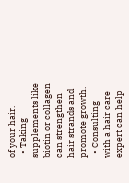of your hair.
  • Taking supplements like biotin or collagen can strengthen hair strands and promote growth.
  • Consulting with a hair care expert can help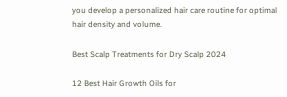you develop a personalized hair care routine for optimal hair density and volume.

Best Scalp Treatments for Dry Scalp 2024

12 Best Hair Growth Oils for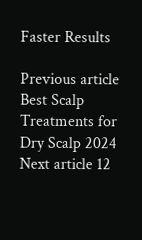Faster Results

Previous article Best Scalp Treatments for Dry Scalp 2024
Next article 12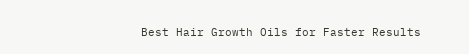Best Hair Growth Oils for Faster Results